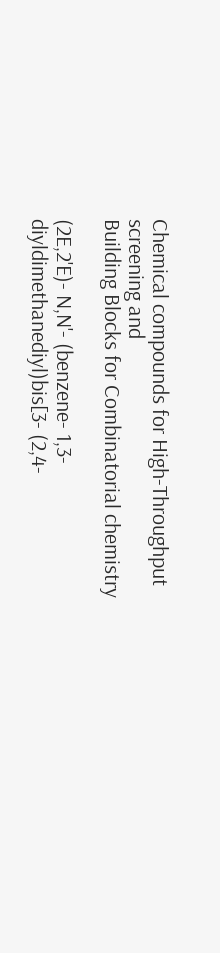Chemical compounds for High-Throughput screening and
Building Blocks for Combinatorial chemistry

(2E,2'E)- N,N'- (benzene- 1,3- diyldimethanediyl)bis[3- (2,4-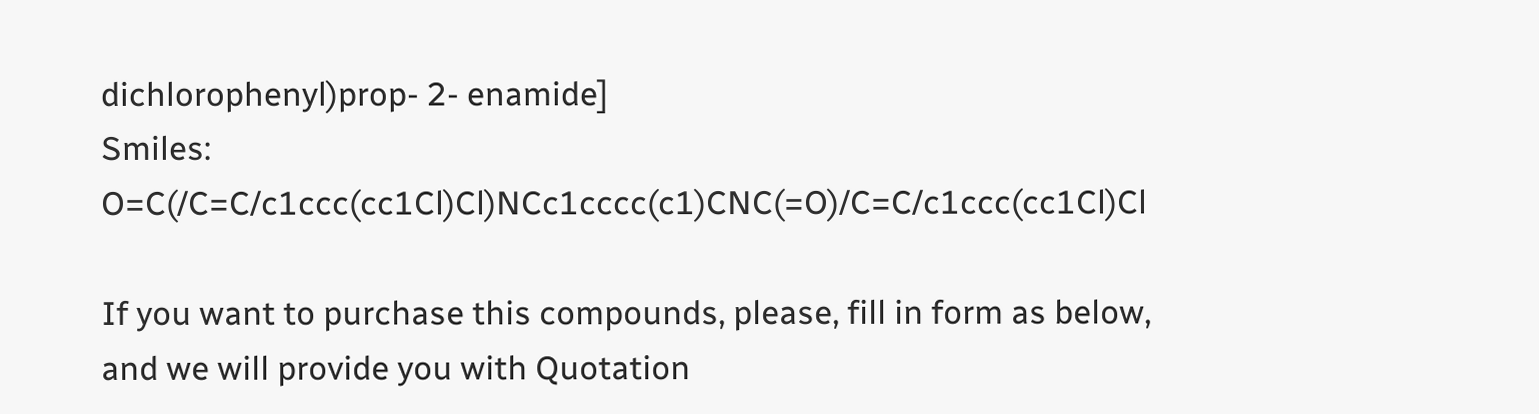dichlorophenyl)prop- 2- enamide]
Smiles: O=C(/C=C/c1ccc(cc1Cl)Cl)NCc1cccc(c1)CNC(=O)/C=C/c1ccc(cc1Cl)Cl

If you want to purchase this compounds, please, fill in form as below, and we will provide you with Quotation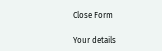Close Form

Your details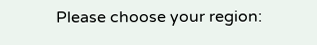Please choose your region: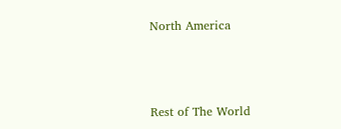North America



Rest of The World